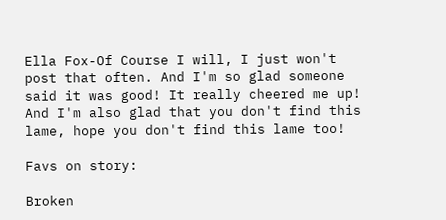Ella Fox-Of Course I will, I just won't post that often. And I'm so glad someone said it was good! It really cheered me up! And I'm also glad that you don't find this lame, hope you don't find this lame too!

Favs on story:

Broken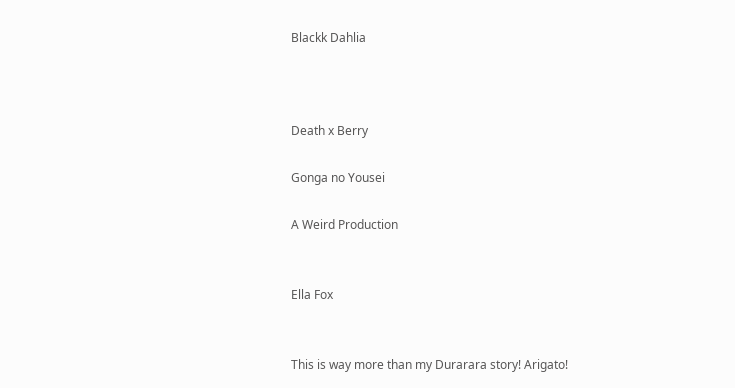Blackk Dahlia



Death x Berry

Gonga no Yousei

A Weird Production


Ella Fox


This is way more than my Durarara story! Arigato!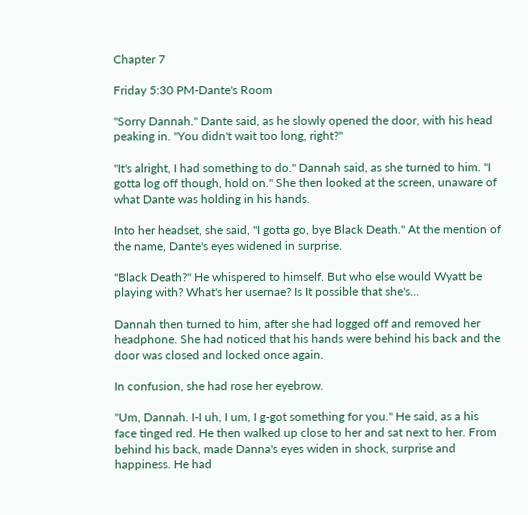Chapter 7

Friday 5:30 PM-Dante's Room

"Sorry Dannah." Dante said, as he slowly opened the door, with his head peaking in. "You didn't wait too long, right?"

"It's alright, I had something to do." Dannah said, as she turned to him. "I gotta log off though, hold on." She then looked at the screen, unaware of what Dante was holding in his hands.

Into her headset, she said, "I gotta go, bye Black Death." At the mention of the name, Dante's eyes widened in surprise.

"Black Death?" He whispered to himself. But who else would Wyatt be playing with? What's her usernae? Is It possible that she's…

Dannah then turned to him, after she had logged off and removed her headphone. She had noticed that his hands were behind his back and the door was closed and locked once again.

In confusion, she had rose her eyebrow.

"Um, Dannah. I-I uh, I um, I g-got something for you." He said, as a his face tinged red. He then walked up close to her and sat next to her. From behind his back, made Danna's eyes widen in shock, surprise and happiness. He had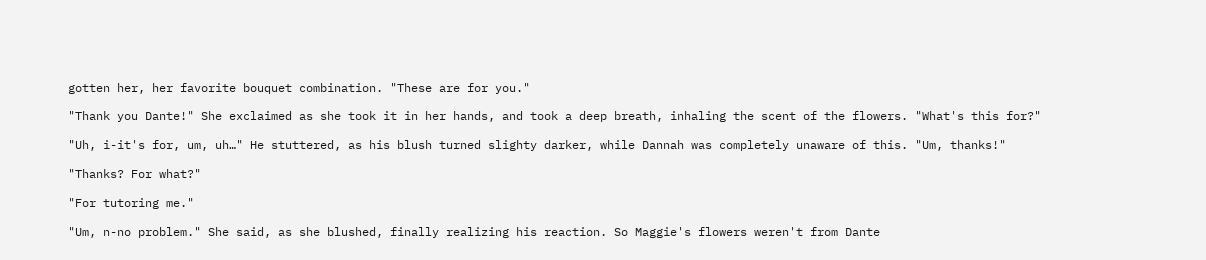gotten her, her favorite bouquet combination. "These are for you."

"Thank you Dante!" She exclaimed as she took it in her hands, and took a deep breath, inhaling the scent of the flowers. "What's this for?"

"Uh, i-it's for, um, uh…" He stuttered, as his blush turned slighty darker, while Dannah was completely unaware of this. "Um, thanks!"

"Thanks? For what?"

"For tutoring me."

"Um, n-no problem." She said, as she blushed, finally realizing his reaction. So Maggie's flowers weren't from Dante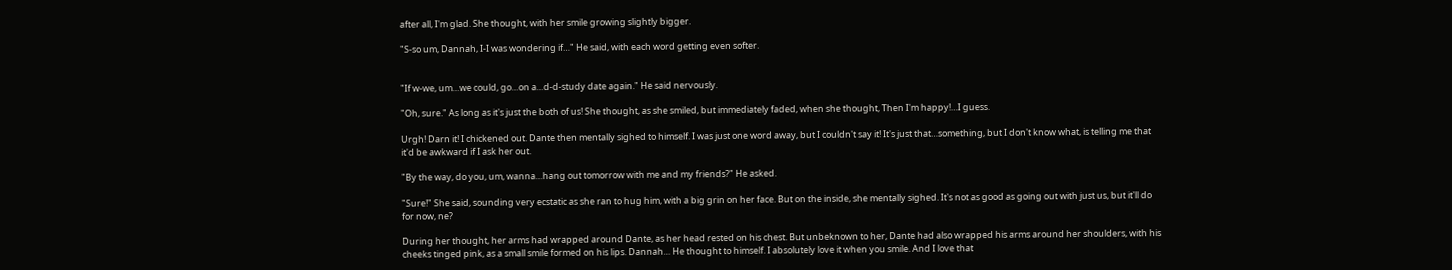after all, I'm glad. She thought, with her smile growing slightly bigger.

"S-so um, Dannah, I-I was wondering if…" He said, with each word getting even softer.


"If w-we, um…we could, go…on a…d-d-study date again." He said nervously.

"Oh, sure." As long as it's just the both of us! She thought, as she smiled, but immediately faded, when she thought, Then I'm happy!…I guess.

Urgh! Darn it! I chickened out. Dante then mentally sighed to himself. I was just one word away, but I couldn't say it! It's just that…something, but I don't know what, is telling me that it'd be awkward if I ask her out.

"By the way, do you, um, wanna…hang out tomorrow with me and my friends?" He asked.

"Sure!" She said, sounding very ecstatic as she ran to hug him, with a big grin on her face. But on the inside, she mentally sighed. It's not as good as going out with just us, but it'll do for now, ne?

During her thought, her arms had wrapped around Dante, as her head rested on his chest. But unbeknown to her, Dante had also wrapped his arms around her shoulders, with his cheeks tinged pink, as a small smile formed on his lips. Dannah… He thought to himself. I absolutely love it when you smile. And I love that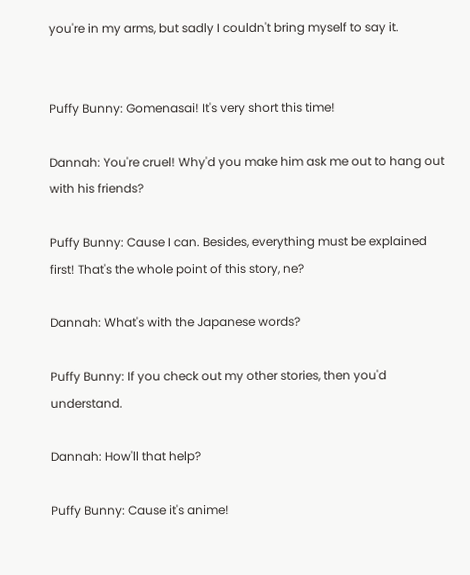you're in my arms, but sadly I couldn't bring myself to say it.


Puffy Bunny: Gomenasai! It's very short this time!

Dannah: You're cruel! Why'd you make him ask me out to hang out with his friends?

Puffy Bunny: Cause I can. Besides, everything must be explained first! That's the whole point of this story, ne?

Dannah: What's with the Japanese words?

Puffy Bunny: If you check out my other stories, then you'd understand.

Dannah: How'll that help?

Puffy Bunny: Cause it's anime!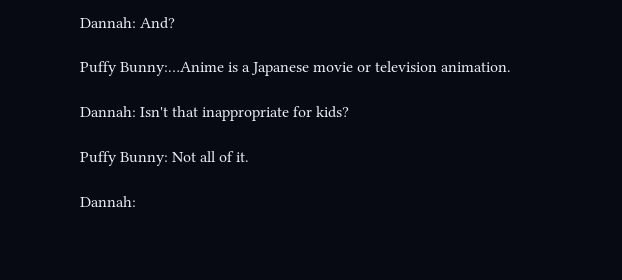Dannah: And?

Puffy Bunny:…Anime is a Japanese movie or television animation.

Dannah: Isn't that inappropriate for kids?

Puffy Bunny: Not all of it.

Dannah: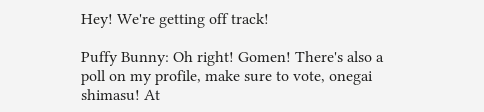Hey! We're getting off track!

Puffy Bunny: Oh right! Gomen! There's also a poll on my profile, make sure to vote, onegai shimasu! At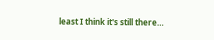least I think it's still there…